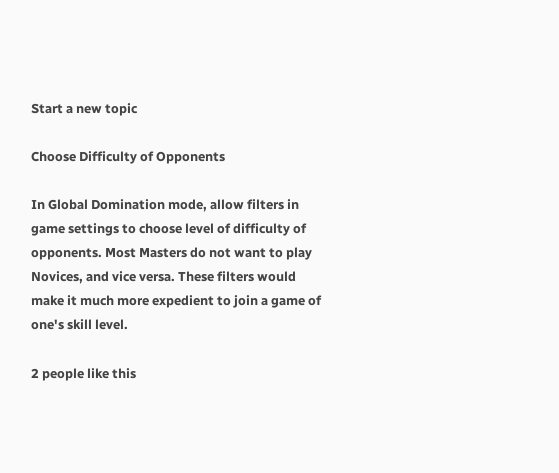Start a new topic

Choose Difficulty of Opponents

In Global Domination mode, allow filters in game settings to choose level of difficulty of opponents. Most Masters do not want to play Novices, and vice versa. These filters would make it much more expedient to join a game of one's skill level.

2 people like this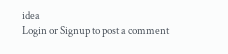idea
Login or Signup to post a comment